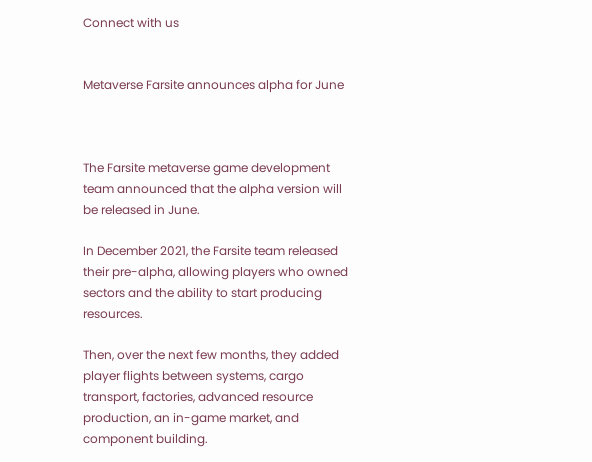Connect with us


Metaverse Farsite announces alpha for June



The Farsite metaverse game development team announced that the alpha version will be released in June.

In December 2021, the Farsite team released their pre-alpha, allowing players who owned sectors and the ability to start producing resources.

Then, over the next few months, they added player flights between systems, cargo transport, factories, advanced resource production, an in-game market, and component building.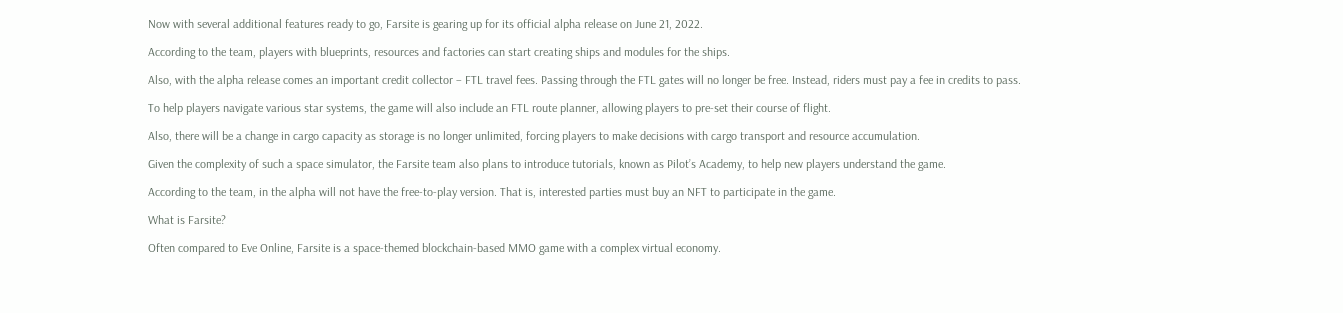Now with several additional features ready to go, Farsite is gearing up for its official alpha release on June 21, 2022.

According to the team, players with blueprints, resources and factories can start creating ships and modules for the ships.

Also, with the alpha release comes an important credit collector – FTL travel fees. Passing through the FTL gates will no longer be free. Instead, riders must pay a fee in credits to pass.

To help players navigate various star systems, the game will also include an FTL route planner, allowing players to pre-set their course of flight.

Also, there will be a change in cargo capacity as storage is no longer unlimited, forcing players to make decisions with cargo transport and resource accumulation.

Given the complexity of such a space simulator, the Farsite team also plans to introduce tutorials, known as Pilot’s Academy, to help new players understand the game.

According to the team, in the alpha will not have the free-to-play version. That is, interested parties must buy an NFT to participate in the game.

What is Farsite?

Often compared to Eve Online, Farsite is a space-themed blockchain-based MMO game with a complex virtual economy.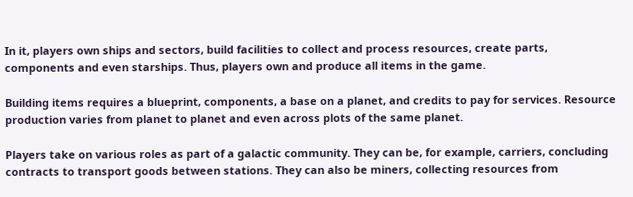In it, players own ships and sectors, build facilities to collect and process resources, create parts, components and even starships. Thus, players own and produce all items in the game.

Building items requires a blueprint, components, a base on a planet, and credits to pay for services. Resource production varies from planet to planet and even across plots of the same planet.

Players take on various roles as part of a galactic community. They can be, for example, carriers, concluding contracts to transport goods between stations. They can also be miners, collecting resources from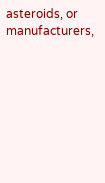asteroids, or manufacturers,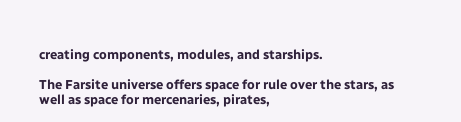creating components, modules, and starships.

The Farsite universe offers space for rule over the stars, as well as space for mercenaries, pirates,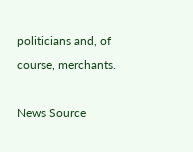politicians and, of course, merchants.

News Source